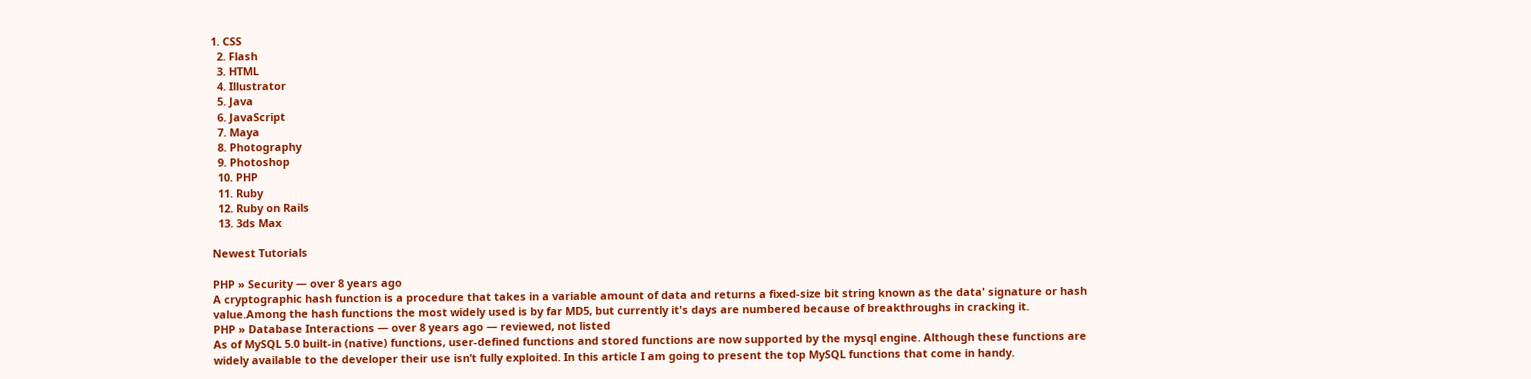1. CSS
  2. Flash
  3. HTML
  4. Illustrator
  5. Java
  6. JavaScript
  7. Maya
  8. Photography
  9. Photoshop
  10. PHP
  11. Ruby
  12. Ruby on Rails
  13. 3ds Max

Newest Tutorials

PHP » Security — over 8 years ago
A cryptographic hash function is a procedure that takes in a variable amount of data and returns a fixed-size bit string known as the data' signature or hash value.Among the hash functions the most widely used is by far MD5, but currently it's days are numbered because of breakthroughs in cracking it.
PHP » Database Interactions — over 8 years ago — reviewed, not listed
As of MySQL 5.0 built-in (native) functions, user-defined functions and stored functions are now supported by the mysql engine. Although these functions are widely available to the developer their use isn’t fully exploited. In this article I am going to present the top MySQL functions that come in handy.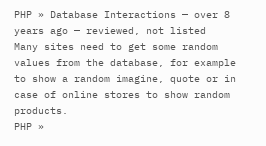PHP » Database Interactions — over 8 years ago — reviewed, not listed
Many sites need to get some random values from the database, for example to show a random imagine, quote or in case of online stores to show random products.
PHP »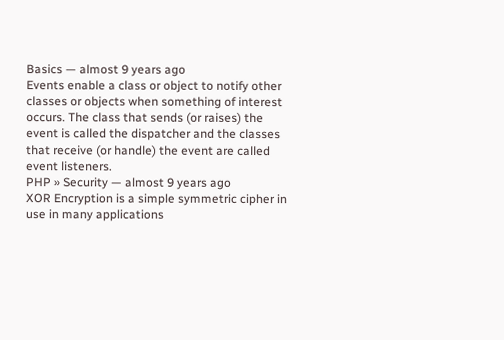Basics — almost 9 years ago
Events enable a class or object to notify other classes or objects when something of interest occurs. The class that sends (or raises) the event is called the dispatcher and the classes that receive (or handle) the event are called event listeners.
PHP » Security — almost 9 years ago
XOR Encryption is a simple symmetric cipher in use in many applications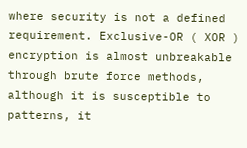where security is not a defined requirement. Exclusive-OR ( XOR ) encryption is almost unbreakable through brute force methods, although it is susceptible to patterns, it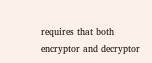requires that both encryptor and decryptor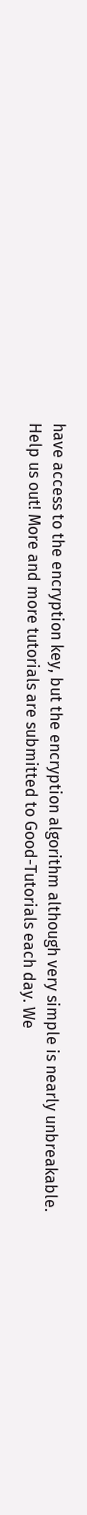have access to the encryption key, but the encryption algorithm although very simple is nearly unbreakable.
Help us out! More and more tutorials are submitted to Good-Tutorials each day. We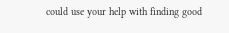could use your help with finding good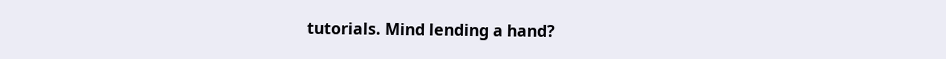tutorials. Mind lending a hand?